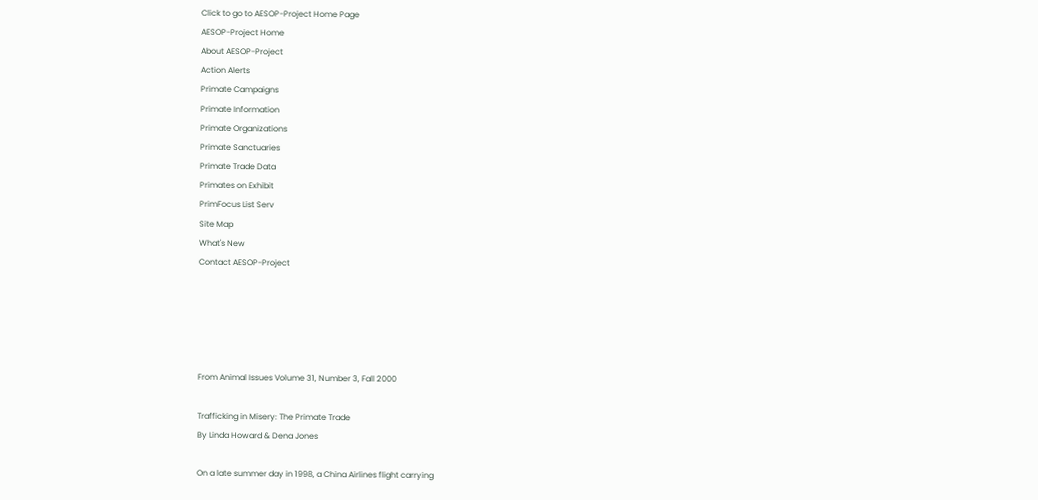Click to go to AESOP-Project Home Page
AESOP-Project Home
About AESOP-Project
Action Alerts
Primate Campaigns
Primate Information
Primate Organizations
Primate Sanctuaries
Primate Trade Data
Primates on Exhibit
PrimFocus List Serv
Site Map
What's New
Contact AESOP-Project





From Animal Issues Volume 31, Number 3, Fall 2000

Trafficking in Misery: The Primate Trade
By Linda Howard & Dena Jones

On a late summer day in 1998, a China Airlines flight carrying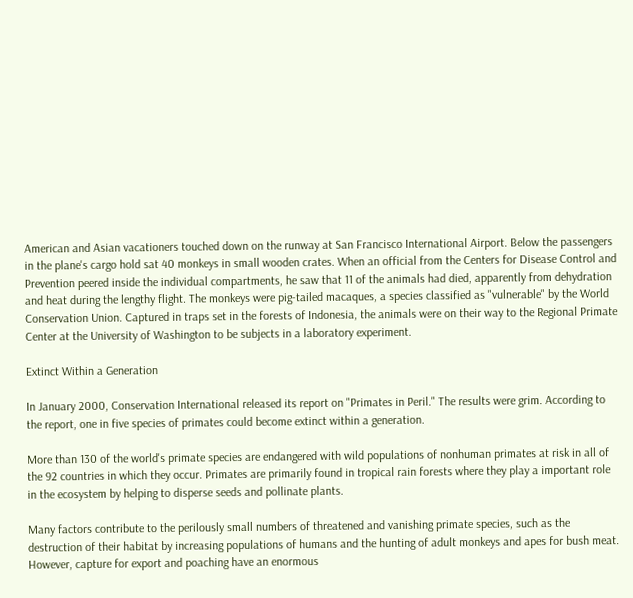American and Asian vacationers touched down on the runway at San Francisco International Airport. Below the passengers in the plane's cargo hold sat 40 monkeys in small wooden crates. When an official from the Centers for Disease Control and Prevention peered inside the individual compartments, he saw that 11 of the animals had died, apparently from dehydration and heat during the lengthy flight. The monkeys were pig-tailed macaques, a species classified as "vulnerable" by the World Conservation Union. Captured in traps set in the forests of Indonesia, the animals were on their way to the Regional Primate Center at the University of Washington to be subjects in a laboratory experiment.

Extinct Within a Generation

In January 2000, Conservation International released its report on "Primates in Peril." The results were grim. According to the report, one in five species of primates could become extinct within a generation.

More than 130 of the world's primate species are endangered with wild populations of nonhuman primates at risk in all of the 92 countries in which they occur. Primates are primarily found in tropical rain forests where they play a important role in the ecosystem by helping to disperse seeds and pollinate plants.

Many factors contribute to the perilously small numbers of threatened and vanishing primate species, such as the destruction of their habitat by increasing populations of humans and the hunting of adult monkeys and apes for bush meat. However, capture for export and poaching have an enormous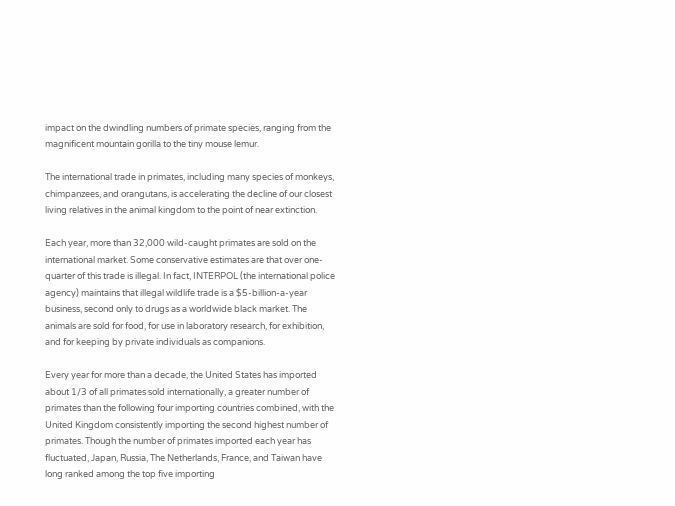impact on the dwindling numbers of primate species, ranging from the magnificent mountain gorilla to the tiny mouse lemur.

The international trade in primates, including many species of monkeys, chimpanzees, and orangutans, is accelerating the decline of our closest living relatives in the animal kingdom to the point of near extinction.

Each year, more than 32,000 wild-caught primates are sold on the international market. Some conservative estimates are that over one-quarter of this trade is illegal. In fact, INTERPOL (the international police agency) maintains that illegal wildlife trade is a $5-billion-a-year business, second only to drugs as a worldwide black market. The animals are sold for food, for use in laboratory research, for exhibition, and for keeping by private individuals as companions.

Every year for more than a decade, the United States has imported about 1/3 of all primates sold internationally, a greater number of primates than the following four importing countries combined, with the United Kingdom consistently importing the second highest number of primates. Though the number of primates imported each year has fluctuated, Japan, Russia, The Netherlands, France, and Taiwan have long ranked among the top five importing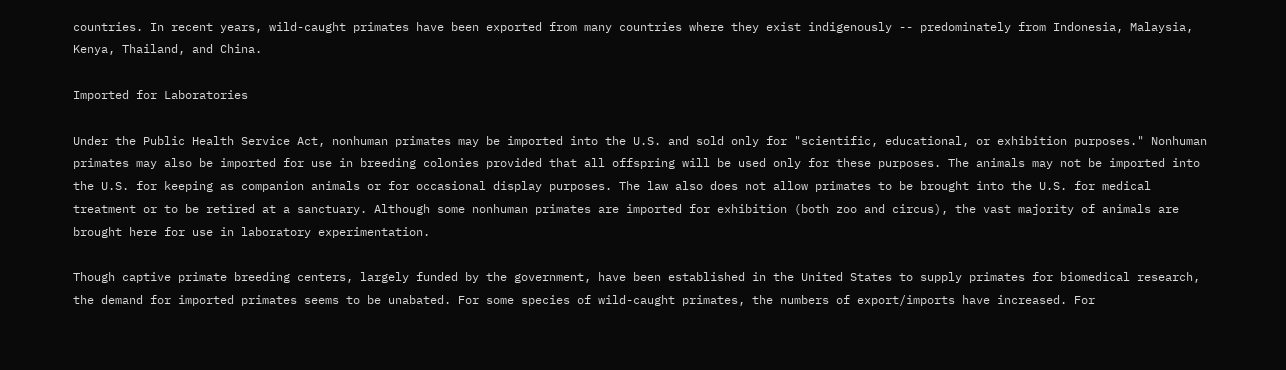countries. In recent years, wild-caught primates have been exported from many countries where they exist indigenously -- predominately from Indonesia, Malaysia, Kenya, Thailand, and China.

Imported for Laboratories

Under the Public Health Service Act, nonhuman primates may be imported into the U.S. and sold only for "scientific, educational, or exhibition purposes." Nonhuman primates may also be imported for use in breeding colonies provided that all offspring will be used only for these purposes. The animals may not be imported into the U.S. for keeping as companion animals or for occasional display purposes. The law also does not allow primates to be brought into the U.S. for medical treatment or to be retired at a sanctuary. Although some nonhuman primates are imported for exhibition (both zoo and circus), the vast majority of animals are brought here for use in laboratory experimentation.

Though captive primate breeding centers, largely funded by the government, have been established in the United States to supply primates for biomedical research, the demand for imported primates seems to be unabated. For some species of wild-caught primates, the numbers of export/imports have increased. For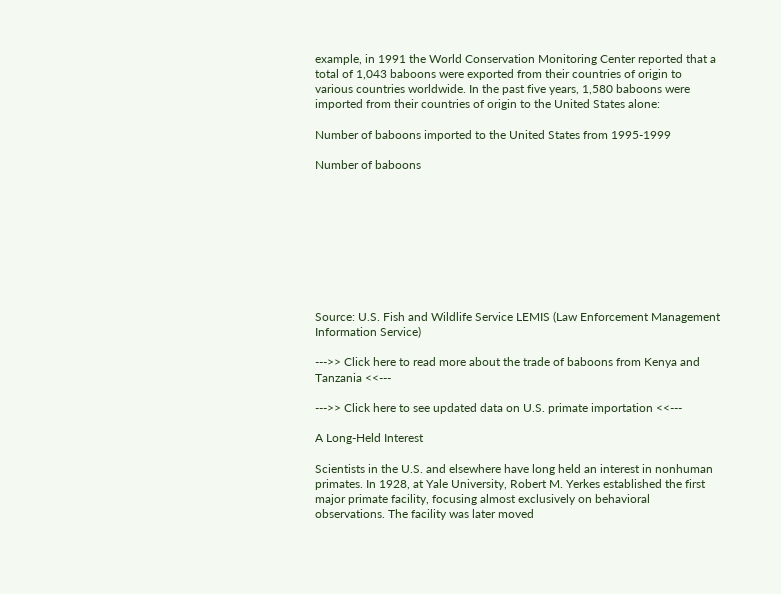example, in 1991 the World Conservation Monitoring Center reported that a total of 1,043 baboons were exported from their countries of origin to various countries worldwide. In the past five years, 1,580 baboons were imported from their countries of origin to the United States alone:

Number of baboons imported to the United States from 1995-1999

Number of baboons









Source: U.S. Fish and Wildlife Service LEMIS (Law Enforcement Management Information Service)

--->> Click here to read more about the trade of baboons from Kenya and Tanzania <<---

--->> Click here to see updated data on U.S. primate importation <<---

A Long-Held Interest

Scientists in the U.S. and elsewhere have long held an interest in nonhuman primates. In 1928, at Yale University, Robert M. Yerkes established the first major primate facility, focusing almost exclusively on behavioral observations. The facility was later moved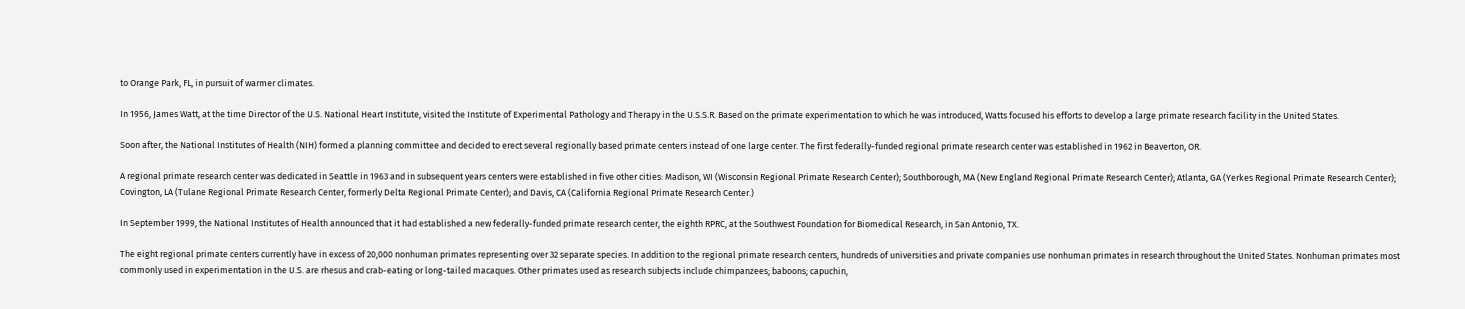to Orange Park, FL, in pursuit of warmer climates.

In 1956, James Watt, at the time Director of the U.S. National Heart Institute, visited the Institute of Experimental Pathology and Therapy in the U.S.S.R. Based on the primate experimentation to which he was introduced, Watts focused his efforts to develop a large primate research facility in the United States.

Soon after, the National Institutes of Health (NIH) formed a planning committee and decided to erect several regionally based primate centers instead of one large center. The first federally-funded regional primate research center was established in 1962 in Beaverton, OR.

A regional primate research center was dedicated in Seattle in 1963 and in subsequent years centers were established in five other cities: Madison, WI (Wisconsin Regional Primate Research Center); Southborough, MA (New England Regional Primate Research Center); Atlanta, GA (Yerkes Regional Primate Research Center); Covington, LA (Tulane Regional Primate Research Center, formerly Delta Regional Primate Center); and Davis, CA (California Regional Primate Research Center.)

In September 1999, the National Institutes of Health announced that it had established a new federally-funded primate research center, the eighth RPRC, at the Southwest Foundation for Biomedical Research, in San Antonio, TX.

The eight regional primate centers currently have in excess of 20,000 nonhuman primates representing over 32 separate species. In addition to the regional primate research centers, hundreds of universities and private companies use nonhuman primates in research throughout the United States. Nonhuman primates most commonly used in experimentation in the U.S. are rhesus and crab-eating or long-tailed macaques. Other primates used as research subjects include chimpanzees; baboons; capuchin,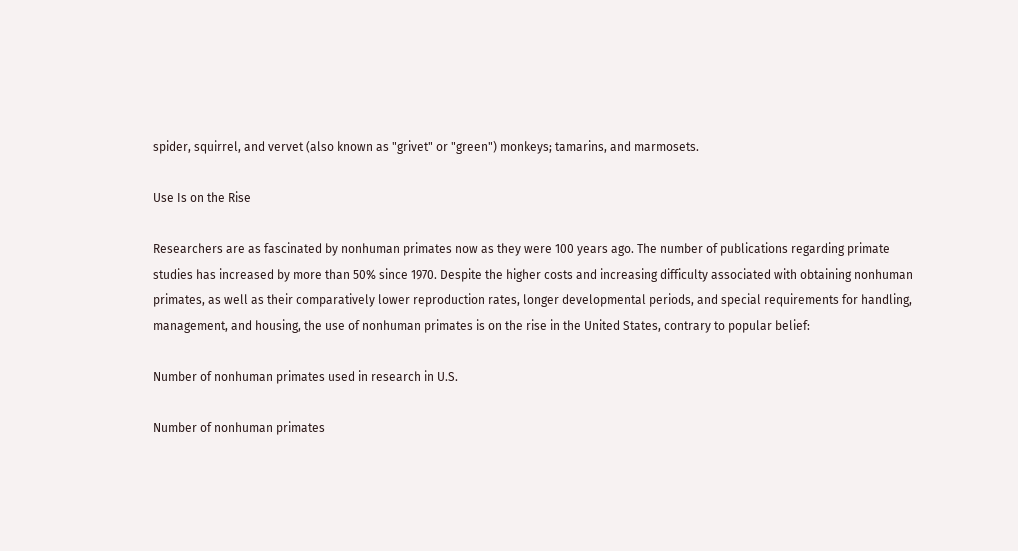spider, squirrel, and vervet (also known as "grivet" or "green") monkeys; tamarins, and marmosets.

Use Is on the Rise

Researchers are as fascinated by nonhuman primates now as they were 100 years ago. The number of publications regarding primate studies has increased by more than 50% since 1970. Despite the higher costs and increasing difficulty associated with obtaining nonhuman primates, as well as their comparatively lower reproduction rates, longer developmental periods, and special requirements for handling, management, and housing, the use of nonhuman primates is on the rise in the United States, contrary to popular belief:

Number of nonhuman primates used in research in U.S.

Number of nonhuman primates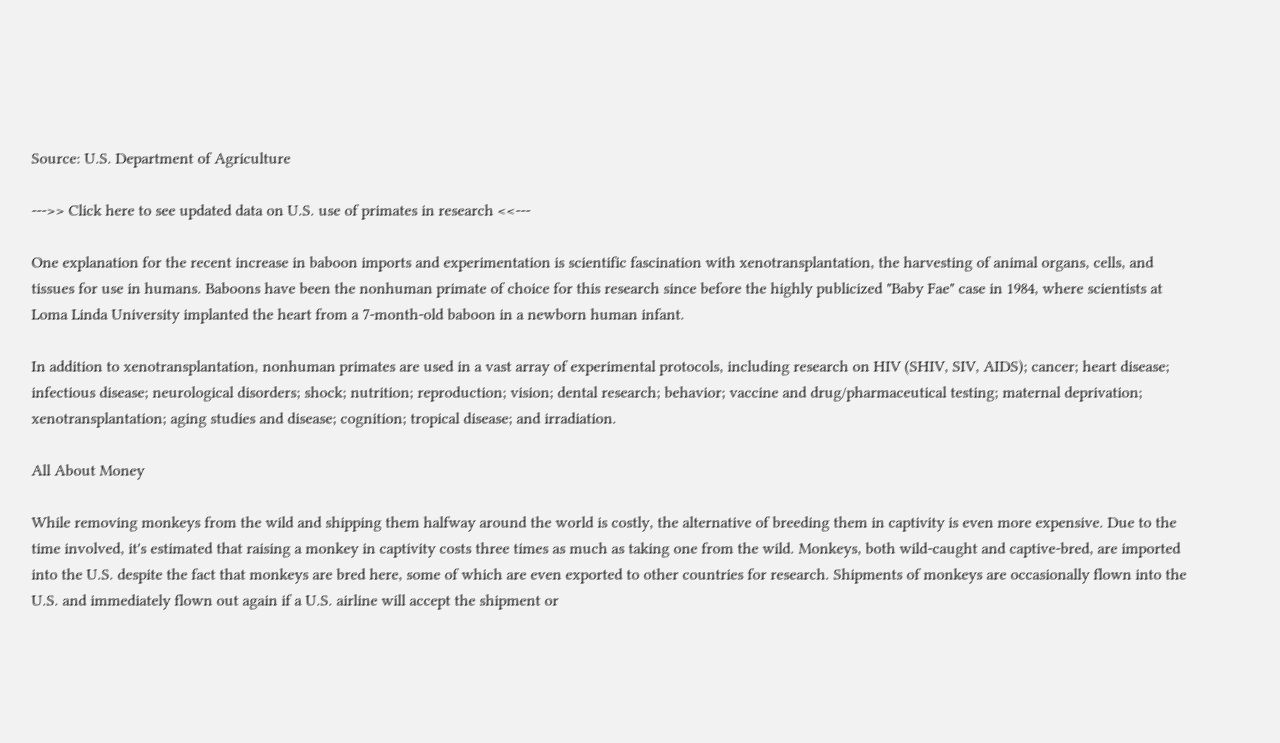Source: U.S. Department of Agriculture

--->> Click here to see updated data on U.S. use of primates in research <<---

One explanation for the recent increase in baboon imports and experimentation is scientific fascination with xenotransplantation, the harvesting of animal organs, cells, and tissues for use in humans. Baboons have been the nonhuman primate of choice for this research since before the highly publicized "Baby Fae" case in 1984, where scientists at Loma Linda University implanted the heart from a 7-month-old baboon in a newborn human infant.

In addition to xenotransplantation, nonhuman primates are used in a vast array of experimental protocols, including research on HIV (SHIV, SIV, AIDS); cancer; heart disease; infectious disease; neurological disorders; shock; nutrition; reproduction; vision; dental research; behavior; vaccine and drug/pharmaceutical testing; maternal deprivation; xenotransplantation; aging studies and disease; cognition; tropical disease; and irradiation.

All About Money

While removing monkeys from the wild and shipping them halfway around the world is costly, the alternative of breeding them in captivity is even more expensive. Due to the time involved, it's estimated that raising a monkey in captivity costs three times as much as taking one from the wild. Monkeys, both wild-caught and captive-bred, are imported into the U.S. despite the fact that monkeys are bred here, some of which are even exported to other countries for research. Shipments of monkeys are occasionally flown into the U.S. and immediately flown out again if a U.S. airline will accept the shipment or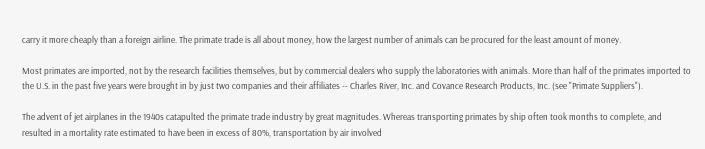carry it more cheaply than a foreign airline. The primate trade is all about money, how the largest number of animals can be procured for the least amount of money.

Most primates are imported, not by the research facilities themselves, but by commercial dealers who supply the laboratories with animals. More than half of the primates imported to the U.S. in the past five years were brought in by just two companies and their affiliates -- Charles River, Inc. and Covance Research Products, Inc. (see "Primate Suppliers").

The advent of jet airplanes in the 1940s catapulted the primate trade industry by great magnitudes. Whereas transporting primates by ship often took months to complete, and resulted in a mortality rate estimated to have been in excess of 80%, transportation by air involved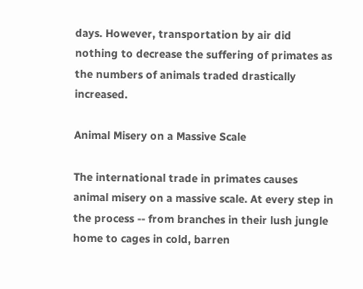days. However, transportation by air did nothing to decrease the suffering of primates as the numbers of animals traded drastically increased.

Animal Misery on a Massive Scale

The international trade in primates causes animal misery on a massive scale. At every step in the process -- from branches in their lush jungle home to cages in cold, barren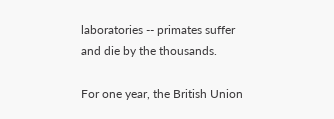laboratories -- primates suffer and die by the thousands.

For one year, the British Union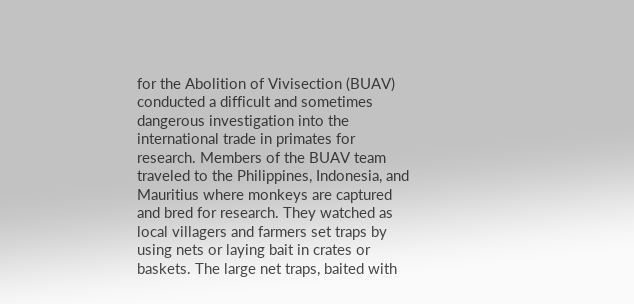for the Abolition of Vivisection (BUAV) conducted a difficult and sometimes dangerous investigation into the international trade in primates for research. Members of the BUAV team traveled to the Philippines, Indonesia, and Mauritius where monkeys are captured and bred for research. They watched as local villagers and farmers set traps by using nets or laying bait in crates or baskets. The large net traps, baited with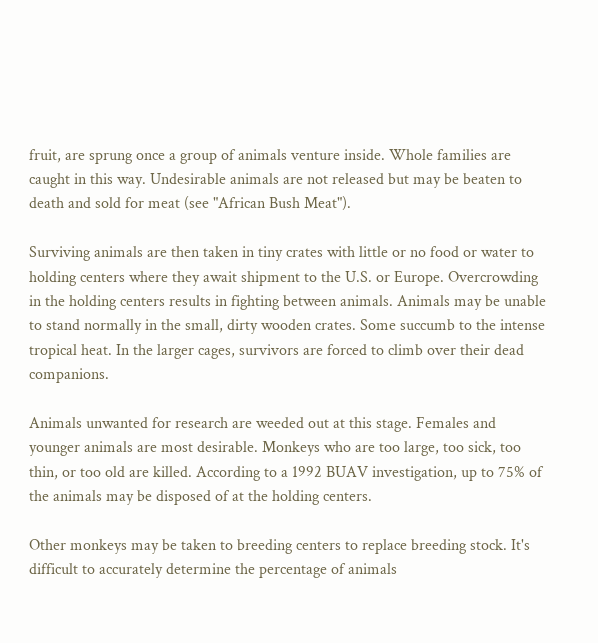fruit, are sprung once a group of animals venture inside. Whole families are caught in this way. Undesirable animals are not released but may be beaten to death and sold for meat (see "African Bush Meat").

Surviving animals are then taken in tiny crates with little or no food or water to holding centers where they await shipment to the U.S. or Europe. Overcrowding in the holding centers results in fighting between animals. Animals may be unable to stand normally in the small, dirty wooden crates. Some succumb to the intense tropical heat. In the larger cages, survivors are forced to climb over their dead companions.

Animals unwanted for research are weeded out at this stage. Females and younger animals are most desirable. Monkeys who are too large, too sick, too thin, or too old are killed. According to a 1992 BUAV investigation, up to 75% of the animals may be disposed of at the holding centers.

Other monkeys may be taken to breeding centers to replace breeding stock. It's difficult to accurately determine the percentage of animals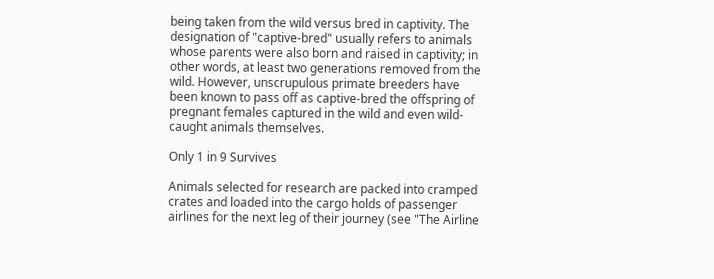being taken from the wild versus bred in captivity. The designation of "captive-bred" usually refers to animals whose parents were also born and raised in captivity; in other words, at least two generations removed from the wild. However, unscrupulous primate breeders have been known to pass off as captive-bred the offspring of pregnant females captured in the wild and even wild-caught animals themselves.

Only 1 in 9 Survives

Animals selected for research are packed into cramped crates and loaded into the cargo holds of passenger airlines for the next leg of their journey (see "The Airline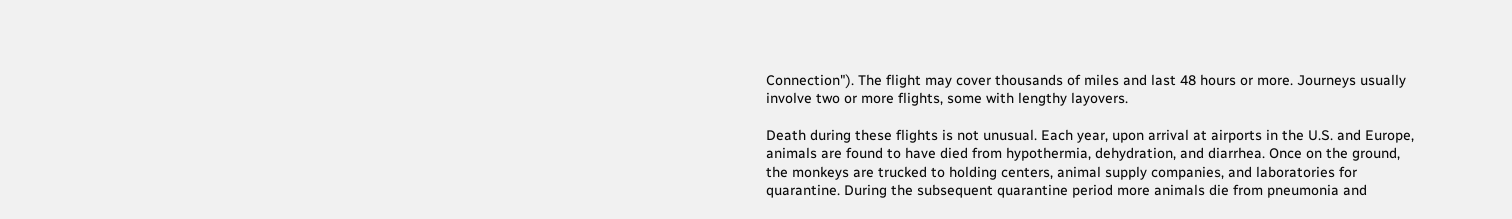Connection"). The flight may cover thousands of miles and last 48 hours or more. Journeys usually involve two or more flights, some with lengthy layovers.

Death during these flights is not unusual. Each year, upon arrival at airports in the U.S. and Europe, animals are found to have died from hypothermia, dehydration, and diarrhea. Once on the ground, the monkeys are trucked to holding centers, animal supply companies, and laboratories for quarantine. During the subsequent quarantine period more animals die from pneumonia and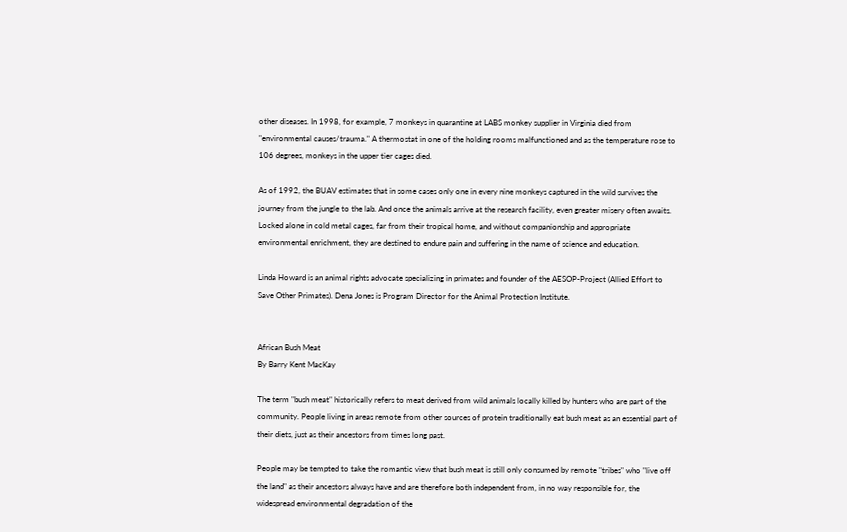other diseases. In 1998, for example, 7 monkeys in quarantine at LABS monkey supplier in Virginia died from "environmental causes/trauma." A thermostat in one of the holding rooms malfunctioned and as the temperature rose to 106 degrees, monkeys in the upper tier cages died.

As of 1992, the BUAV estimates that in some cases only one in every nine monkeys captured in the wild survives the journey from the jungle to the lab. And once the animals arrive at the research facility, even greater misery often awaits. Locked alone in cold metal cages, far from their tropical home, and without companionship and appropriate environmental enrichment, they are destined to endure pain and suffering in the name of science and education.

Linda Howard is an animal rights advocate specializing in primates and founder of the AESOP-Project (Allied Effort to Save Other Primates). Dena Jones is Program Director for the Animal Protection Institute.


African Bush Meat
By Barry Kent MacKay

The term "bush meat" historically refers to meat derived from wild animals locally killed by hunters who are part of the community. People living in areas remote from other sources of protein traditionally eat bush meat as an essential part of their diets, just as their ancestors from times long past.

People may be tempted to take the romantic view that bush meat is still only consumed by remote "tribes" who "live off the land" as their ancestors always have and are therefore both independent from, in no way responsible for, the widespread environmental degradation of the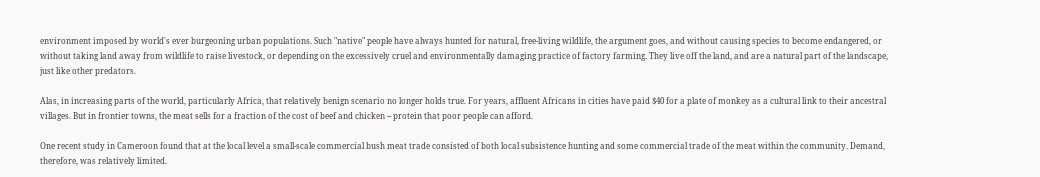environment imposed by world's ever burgeoning urban populations. Such "native" people have always hunted for natural, free-living wildlife, the argument goes, and without causing species to become endangered, or without taking land away from wildlife to raise livestock, or depending on the excessively cruel and environmentally damaging practice of factory farming. They live off the land, and are a natural part of the landscape, just like other predators.

Alas, in increasing parts of the world, particularly Africa, that relatively benign scenario no longer holds true. For years, affluent Africans in cities have paid $40 for a plate of monkey as a cultural link to their ancestral villages. But in frontier towns, the meat sells for a fraction of the cost of beef and chicken -- protein that poor people can afford.

One recent study in Cameroon found that at the local level a small-scale commercial bush meat trade consisted of both local subsistence hunting and some commercial trade of the meat within the community. Demand, therefore, was relatively limited.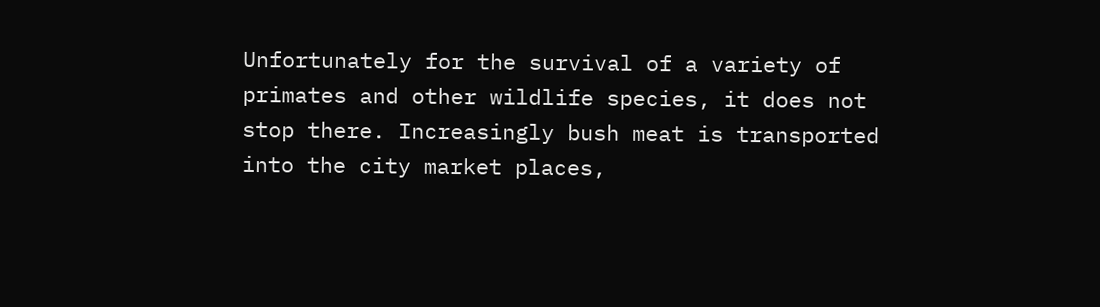Unfortunately for the survival of a variety of primates and other wildlife species, it does not stop there. Increasingly bush meat is transported into the city market places,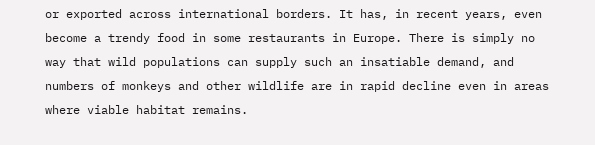or exported across international borders. It has, in recent years, even become a trendy food in some restaurants in Europe. There is simply no way that wild populations can supply such an insatiable demand, and numbers of monkeys and other wildlife are in rapid decline even in areas where viable habitat remains.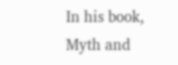In his book, Myth and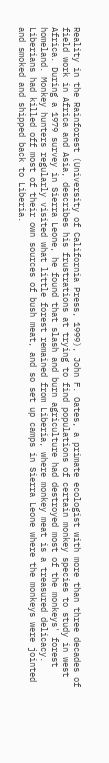Reality in the Rainforest (University of California Press, 1999), John F. Oates, a primate ecologist with more than three decades of field work in Africa and Asia, describes his frustrations at trying to find populations of certain monkey species to study in west Africa. During a 1979 survey in Sierra Leone, he found that slash and burn agriculture had destroyed most of the monkeys' forest homeland. Monkey hunters regularly visited what little forest remained from Liberia, where monkey meat is a treasured delicacy. Liberians had killed off most of their own sources of bush meat, and so set up camps in Sierra Leone where the monkeys were jointed and smoked and shipped back to Liberia.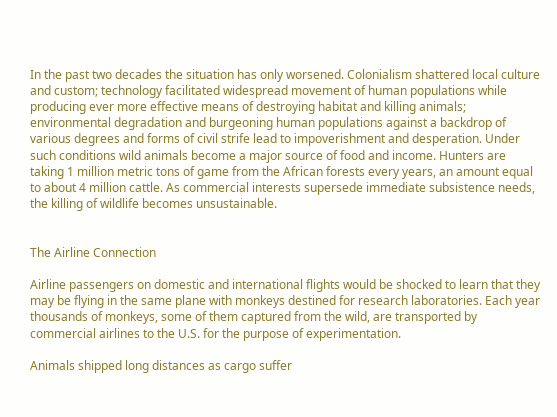In the past two decades the situation has only worsened. Colonialism shattered local culture and custom; technology facilitated widespread movement of human populations while producing ever more effective means of destroying habitat and killing animals; environmental degradation and burgeoning human populations against a backdrop of various degrees and forms of civil strife lead to impoverishment and desperation. Under such conditions wild animals become a major source of food and income. Hunters are taking 1 million metric tons of game from the African forests every years, an amount equal to about 4 million cattle. As commercial interests supersede immediate subsistence needs, the killing of wildlife becomes unsustainable.


The Airline Connection

Airline passengers on domestic and international flights would be shocked to learn that they may be flying in the same plane with monkeys destined for research laboratories. Each year thousands of monkeys, some of them captured from the wild, are transported by commercial airlines to the U.S. for the purpose of experimentation.

Animals shipped long distances as cargo suffer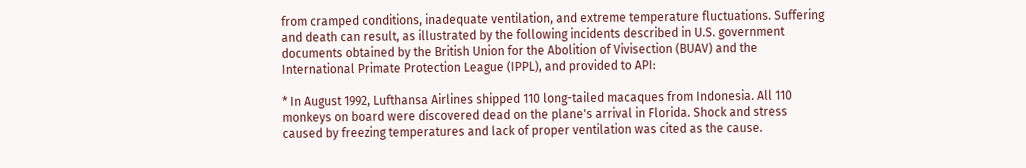from cramped conditions, inadequate ventilation, and extreme temperature fluctuations. Suffering and death can result, as illustrated by the following incidents described in U.S. government documents obtained by the British Union for the Abolition of Vivisection (BUAV) and the International Primate Protection League (IPPL), and provided to API:

* In August 1992, Lufthansa Airlines shipped 110 long-tailed macaques from Indonesia. All 110 monkeys on board were discovered dead on the plane's arrival in Florida. Shock and stress caused by freezing temperatures and lack of proper ventilation was cited as the cause.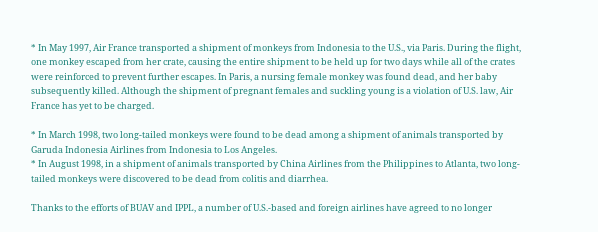* In May 1997, Air France transported a shipment of monkeys from Indonesia to the U.S., via Paris. During the flight, one monkey escaped from her crate, causing the entire shipment to be held up for two days while all of the crates were reinforced to prevent further escapes. In Paris, a nursing female monkey was found dead, and her baby subsequently killed. Although the shipment of pregnant females and suckling young is a violation of U.S. law, Air France has yet to be charged.

* In March 1998, two long-tailed monkeys were found to be dead among a shipment of animals transported by Garuda Indonesia Airlines from Indonesia to Los Angeles.
* In August 1998, in a shipment of animals transported by China Airlines from the Philippines to Atlanta, two long-tailed monkeys were discovered to be dead from colitis and diarrhea.

Thanks to the efforts of BUAV and IPPL, a number of U.S.-based and foreign airlines have agreed to no longer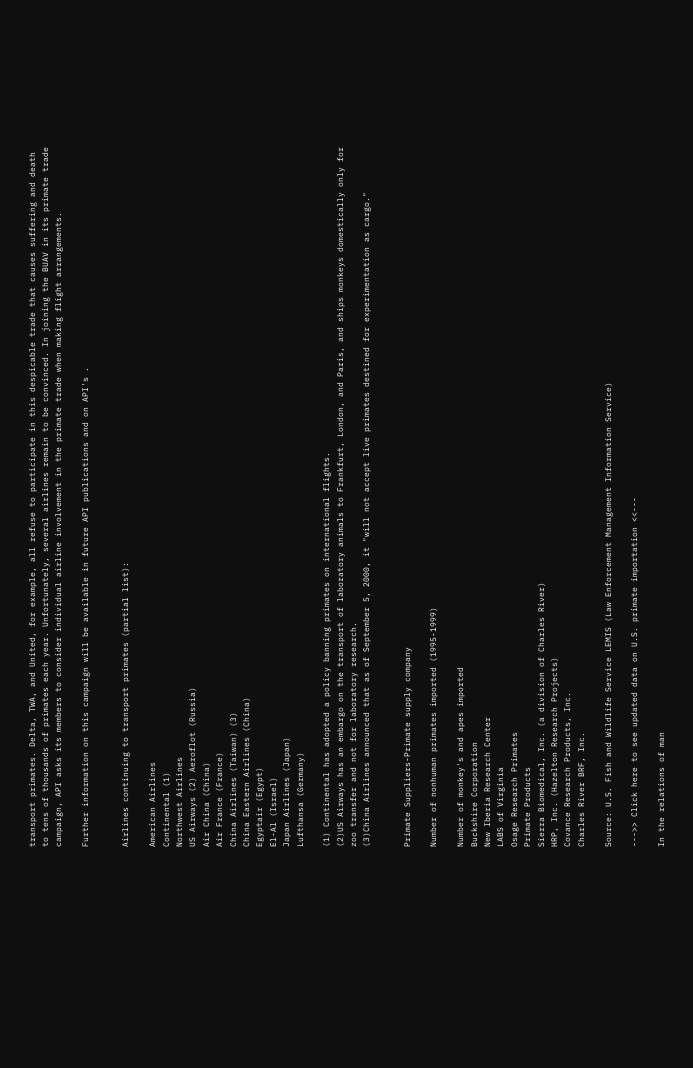transport primates. Delta, TWA, and United, for example, all refuse to participate in this despicable trade that causes suffering and death to tens of thousands of primates each year. Unfortunately, several airlines remain to be convinced. In joining the BUAV in its primate trade campaign, API asks its members to consider individual airline involvement in the primate trade when making flight arrangements.

Further information on this campaign will be available in future API publications and on API's .


Airlines continuing to transport primates (partial list):

American Airlines
Continental (1)
Northwest Airlines
US Airways (2) Aeroflot (Russia)
Air China (China)
Air France (France)
China Airlines (Taiwan) (3)
China Eastern Airlines (China)
Egyptair (Egypt)
El-Al (Israel)
Japan Airlines (Japan)
Lufthansa (Germany)

(1) Continental has adopted a policy banning primates on international flights.
(2)US Airways has an embargo on the transport of laboratory animals to Frankfurt, London, and Paris, and ships monkeys domestically only for zoo transfer and not for laboratory research.
(3)China Airlines announced that as of September 5, 2000, it "will not accept live primates destined for experimentation as cargo."


Primate Suppliers-Primate supply company

Number of nonhuman primates imported (1995-1999)

Number of monkey's and apes imported
Buckshire Corporation
New Iberia Research Center
LABS of Virginia
Osage Research Primates
Primate Products
Sierra Biomedical, Inc. (a division of Charles River)
HRP, Inc. (Hazelton Research Projects)
Covance Research Products, Inc.
Charles River BRF, Inc.

Source: U.S. Fish and Wildlife Service LEMIS (Law Enforcement Management Information Service)

--->> Click here to see updated data on U.S. primate importation <<---

In the relations of man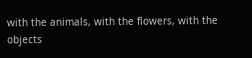with the animals, with the flowers, with the objects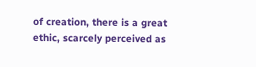of creation, there is a great ethic, scarcely perceived as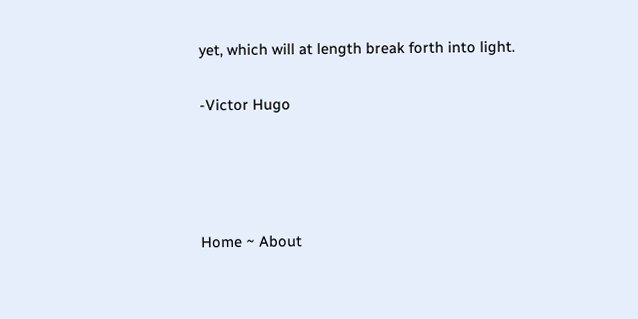yet, which will at length break forth into light.

-Victor Hugo




Home ~ About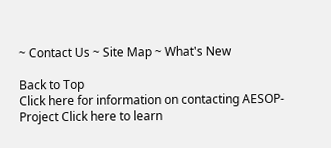~ Contact Us ~ Site Map ~ What's New

Back to Top
Click here for information on contacting AESOP-Project Click here to learn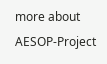more about AESOP-Project